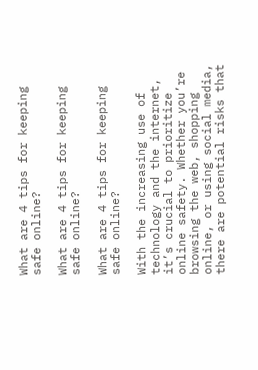What are 4 tips for keeping safe online?

What are 4 tips for keeping safe online?

What are 4 tips for keeping safe online?

With the increasing use of technology and the internet, it’s crucial to prioritize online safety. Whether you’re browsing the web, shopping online, or using social media, there are potential risks that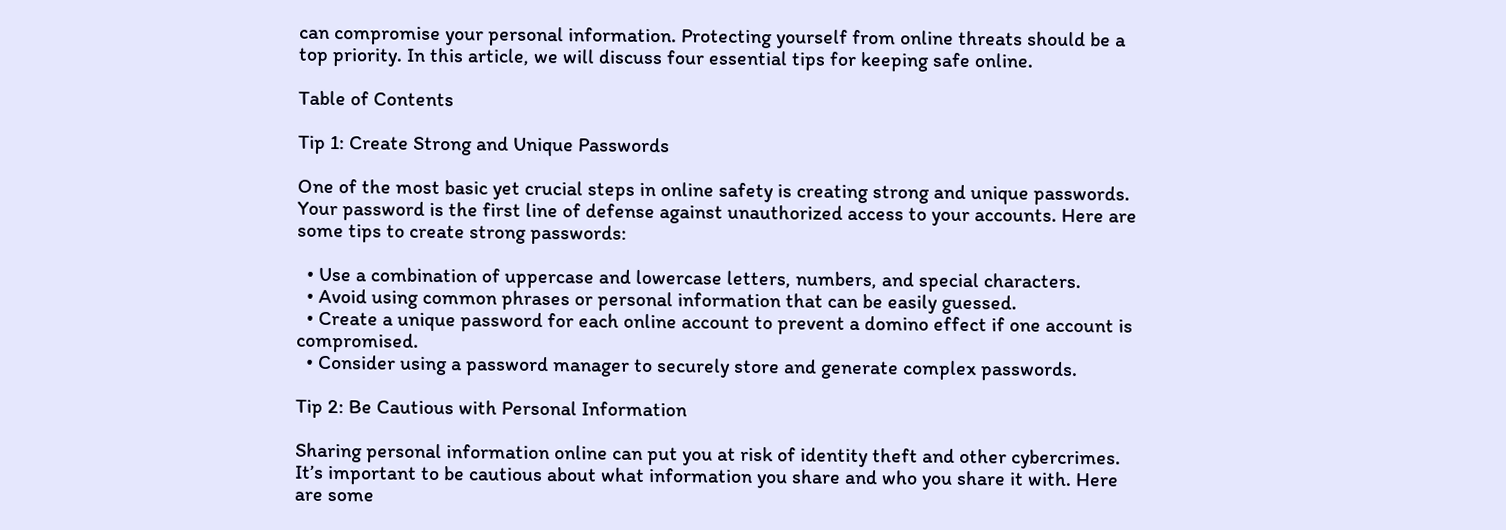can compromise your personal information. Protecting yourself from online threats should be a top priority. In this article, we will discuss four essential tips for keeping safe online.

Table of Contents

Tip 1: Create Strong and Unique Passwords

One of the most basic yet crucial steps in online safety is creating strong and unique passwords. Your password is the first line of defense against unauthorized access to your accounts. Here are some tips to create strong passwords:

  • Use a combination of uppercase and lowercase letters, numbers, and special characters.
  • Avoid using common phrases or personal information that can be easily guessed.
  • Create a unique password for each online account to prevent a domino effect if one account is compromised.
  • Consider using a password manager to securely store and generate complex passwords.

Tip 2: Be Cautious with Personal Information

Sharing personal information online can put you at risk of identity theft and other cybercrimes. It’s important to be cautious about what information you share and who you share it with. Here are some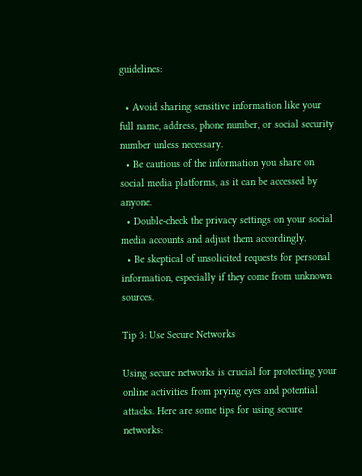guidelines:

  • Avoid sharing sensitive information like your full name, address, phone number, or social security number unless necessary.
  • Be cautious of the information you share on social media platforms, as it can be accessed by anyone.
  • Double-check the privacy settings on your social media accounts and adjust them accordingly.
  • Be skeptical of unsolicited requests for personal information, especially if they come from unknown sources.

Tip 3: Use Secure Networks

Using secure networks is crucial for protecting your online activities from prying eyes and potential attacks. Here are some tips for using secure networks: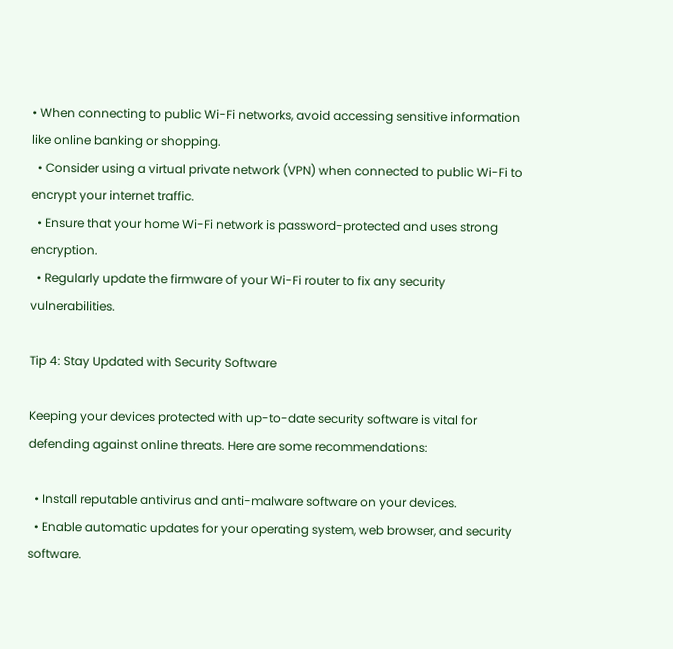• When connecting to public Wi-Fi networks, avoid accessing sensitive information like online banking or shopping.
  • Consider using a virtual private network (VPN) when connected to public Wi-Fi to encrypt your internet traffic.
  • Ensure that your home Wi-Fi network is password-protected and uses strong encryption.
  • Regularly update the firmware of your Wi-Fi router to fix any security vulnerabilities.

Tip 4: Stay Updated with Security Software

Keeping your devices protected with up-to-date security software is vital for defending against online threats. Here are some recommendations:

  • Install reputable antivirus and anti-malware software on your devices.
  • Enable automatic updates for your operating system, web browser, and security software.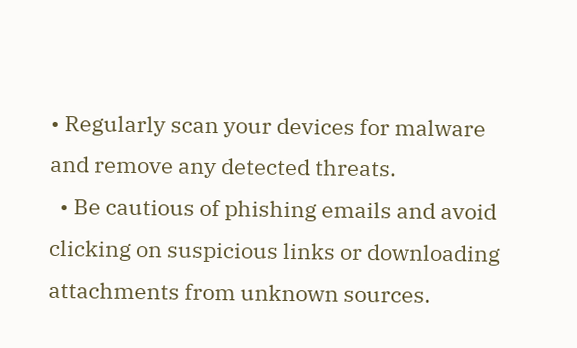• Regularly scan your devices for malware and remove any detected threats.
  • Be cautious of phishing emails and avoid clicking on suspicious links or downloading attachments from unknown sources.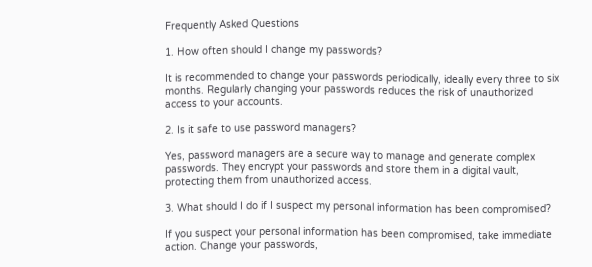Frequently Asked Questions

1. How often should I change my passwords?

It is recommended to change your passwords periodically, ideally every three to six months. Regularly changing your passwords reduces the risk of unauthorized access to your accounts.

2. Is it safe to use password managers?

Yes, password managers are a secure way to manage and generate complex passwords. They encrypt your passwords and store them in a digital vault, protecting them from unauthorized access.

3. What should I do if I suspect my personal information has been compromised?

If you suspect your personal information has been compromised, take immediate action. Change your passwords,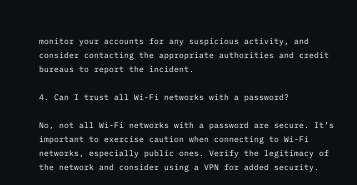monitor your accounts for any suspicious activity, and consider contacting the appropriate authorities and credit bureaus to report the incident.

4. Can I trust all Wi-Fi networks with a password?

No, not all Wi-Fi networks with a password are secure. It’s important to exercise caution when connecting to Wi-Fi networks, especially public ones. Verify the legitimacy of the network and consider using a VPN for added security.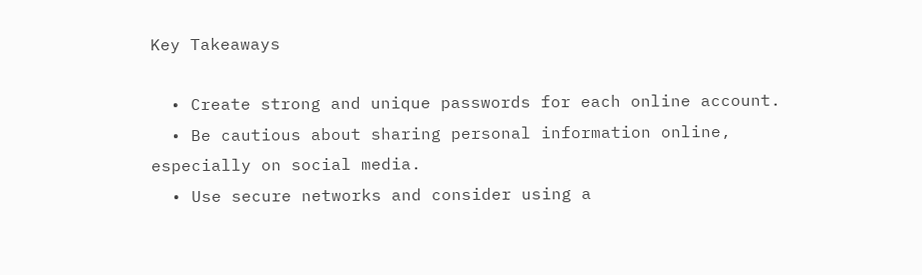Key Takeaways

  • Create strong and unique passwords for each online account.
  • Be cautious about sharing personal information online, especially on social media.
  • Use secure networks and consider using a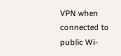VPN when connected to public Wi-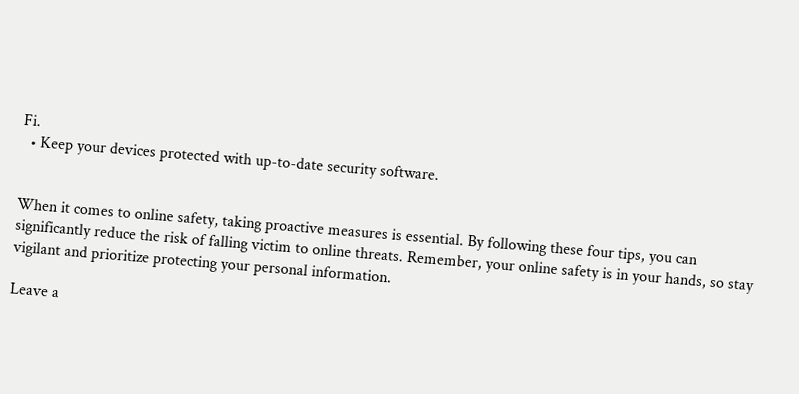Fi.
  • Keep your devices protected with up-to-date security software.


When it comes to online safety, taking proactive measures is essential. By following these four tips, you can significantly reduce the risk of falling victim to online threats. Remember, your online safety is in your hands, so stay vigilant and prioritize protecting your personal information.

Leave a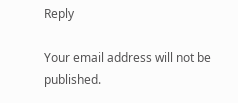Reply

Your email address will not be published.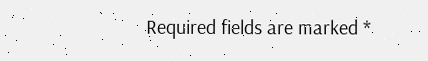Required fields are marked *